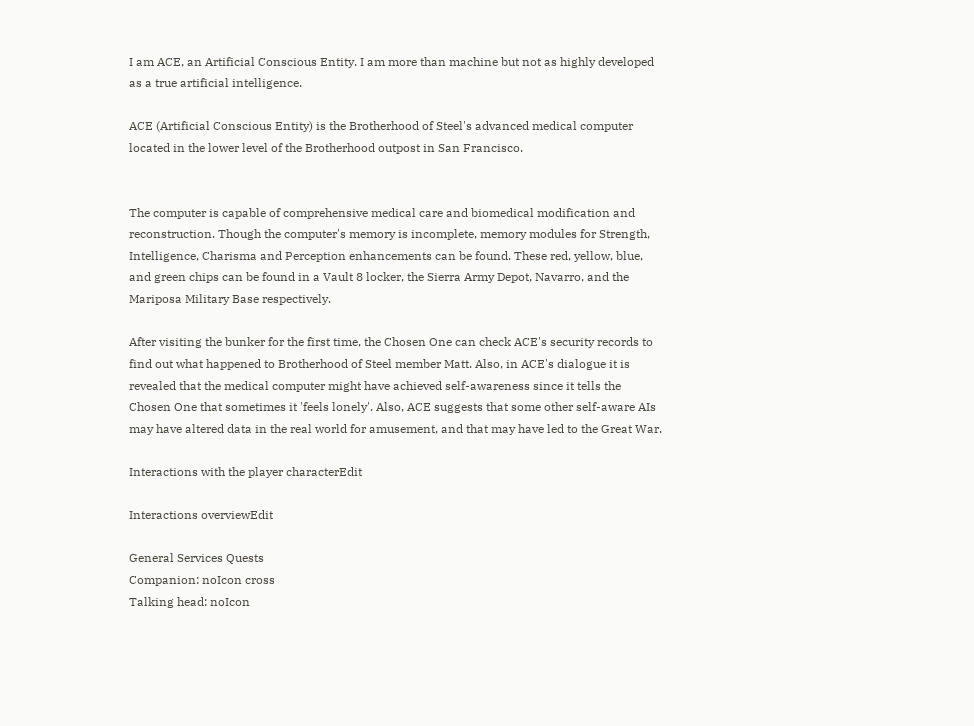I am ACE, an Artificial Conscious Entity. I am more than machine but not as highly developed as a true artificial intelligence.

ACE (Artificial Conscious Entity) is the Brotherhood of Steel's advanced medical computer located in the lower level of the Brotherhood outpost in San Francisco.


The computer is capable of comprehensive medical care and biomedical modification and reconstruction. Though the computer's memory is incomplete, memory modules for Strength, Intelligence, Charisma and Perception enhancements can be found. These red, yellow, blue, and green chips can be found in a Vault 8 locker, the Sierra Army Depot, Navarro, and the Mariposa Military Base respectively.

After visiting the bunker for the first time, the Chosen One can check ACE's security records to find out what happened to Brotherhood of Steel member Matt. Also, in ACE's dialogue it is revealed that the medical computer might have achieved self-awareness since it tells the Chosen One that sometimes it 'feels lonely'. Also, ACE suggests that some other self-aware AIs may have altered data in the real world for amusement, and that may have led to the Great War.

Interactions with the player characterEdit

Interactions overviewEdit

General Services Quests
Companion: noIcon cross
Talking head: noIcon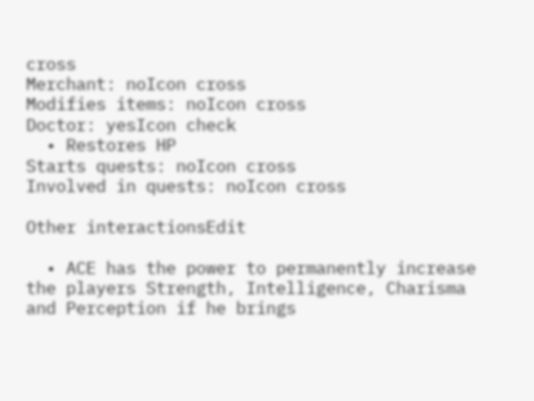cross
Merchant: noIcon cross
Modifies items: noIcon cross
Doctor: yesIcon check
  • Restores HP
Starts quests: noIcon cross
Involved in quests: noIcon cross

Other interactionsEdit

  • ACE has the power to permanently increase the players Strength, Intelligence, Charisma and Perception if he brings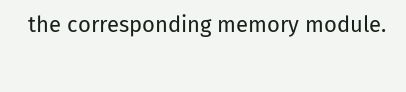the corresponding memory module.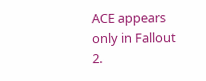ACE appears only in Fallout 2.